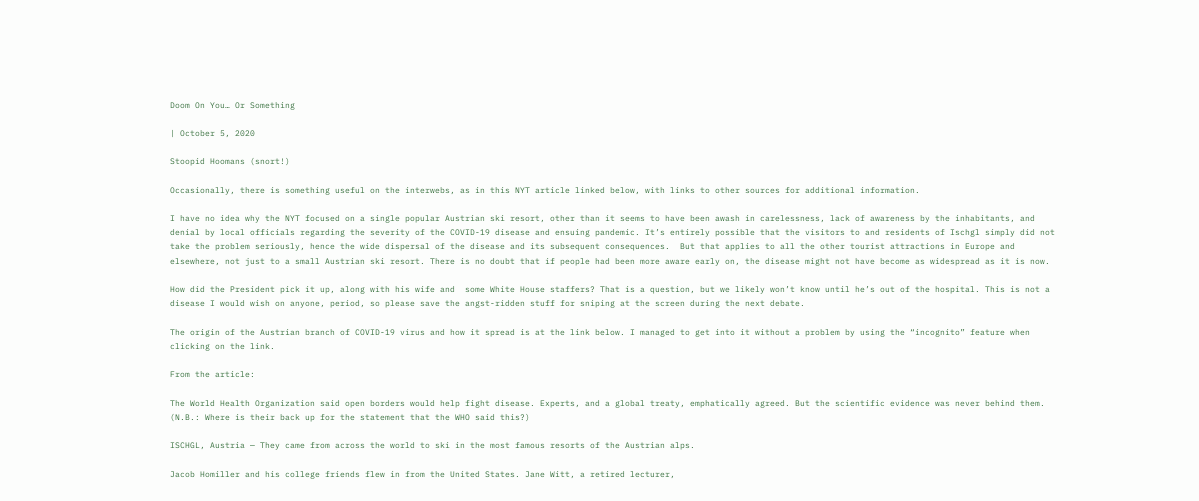Doom On You… Or Something

| October 5, 2020

Stoopid Hoomans (snort!)

Occasionally, there is something useful on the interwebs, as in this NYT article linked below, with links to other sources for additional information.

I have no idea why the NYT focused on a single popular Austrian ski resort, other than it seems to have been awash in carelessness, lack of awareness by the inhabitants, and denial by local officials regarding the severity of the COVID-19 disease and ensuing pandemic. It’s entirely possible that the visitors to and residents of Ischgl simply did not take the problem seriously, hence the wide dispersal of the disease and its subsequent consequences.  But that applies to all the other tourist attractions in Europe and elsewhere, not just to a small Austrian ski resort. There is no doubt that if people had been more aware early on, the disease might not have become as widespread as it is now.

How did the President pick it up, along with his wife and  some White House staffers? That is a question, but we likely won’t know until he’s out of the hospital. This is not a disease I would wish on anyone, period, so please save the angst-ridden stuff for sniping at the screen during the next debate.

The origin of the Austrian branch of COVID-19 virus and how it spread is at the link below. I managed to get into it without a problem by using the “incognito” feature when clicking on the link.

From the article:

The World Health Organization said open borders would help fight disease. Experts, and a global treaty, emphatically agreed. But the scientific evidence was never behind them. (N.B.: Where is their back up for the statement that the WHO said this?)

ISCHGL, Austria — They came from across the world to ski in the most famous resorts of the Austrian alps.

Jacob Homiller and his college friends flew in from the United States. Jane Witt, a retired lecturer,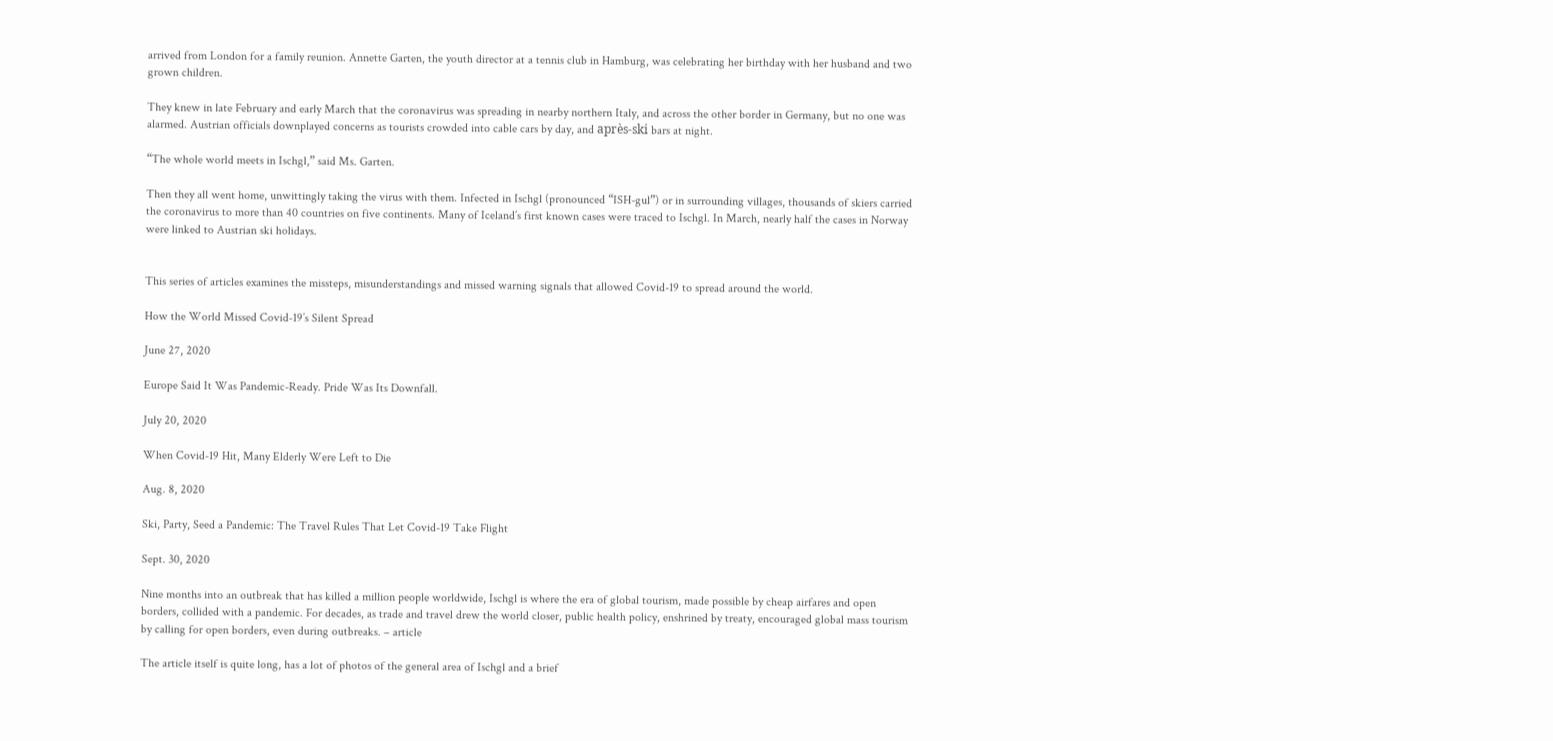arrived from London for a family reunion. Annette Garten, the youth director at a tennis club in Hamburg, was celebrating her birthday with her husband and two grown children.

They knew in late February and early March that the coronavirus was spreading in nearby northern Italy, and across the other border in Germany, but no one was alarmed. Austrian officials downplayed concerns as tourists crowded into cable cars by day, and après-ski bars at night.

“The whole world meets in Ischgl,” said Ms. Garten.

Then they all went home, unwittingly taking the virus with them. Infected in Ischgl (pronounced “ISH-gul”) or in surrounding villages, thousands of skiers carried the coronavirus to more than 40 countries on five continents. Many of Iceland’s first known cases were traced to Ischgl. In March, nearly half the cases in Norway were linked to Austrian ski holidays.


This series of articles examines the missteps, misunderstandings and missed warning signals that allowed Covid-19 to spread around the world.

How the World Missed Covid-19’s Silent Spread

June 27, 2020

Europe Said It Was Pandemic-Ready. Pride Was Its Downfall.

July 20, 2020

When Covid-19 Hit, Many Elderly Were Left to Die

Aug. 8, 2020

Ski, Party, Seed a Pandemic: The Travel Rules That Let Covid-19 Take Flight

Sept. 30, 2020

Nine months into an outbreak that has killed a million people worldwide, Ischgl is where the era of global tourism, made possible by cheap airfares and open borders, collided with a pandemic. For decades, as trade and travel drew the world closer, public health policy, enshrined by treaty, encouraged global mass tourism by calling for open borders, even during outbreaks. – article

The article itself is quite long, has a lot of photos of the general area of Ischgl and a brief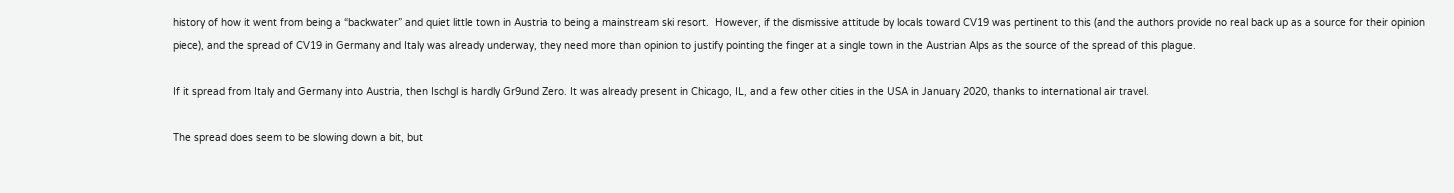history of how it went from being a “backwater” and quiet little town in Austria to being a mainstream ski resort.  However, if the dismissive attitude by locals toward CV19 was pertinent to this (and the authors provide no real back up as a source for their opinion piece), and the spread of CV19 in Germany and Italy was already underway, they need more than opinion to justify pointing the finger at a single town in the Austrian Alps as the source of the spread of this plague.

If it spread from Italy and Germany into Austria, then Ischgl is hardly Gr9und Zero. It was already present in Chicago, IL, and a few other cities in the USA in January 2020, thanks to international air travel.

The spread does seem to be slowing down a bit, but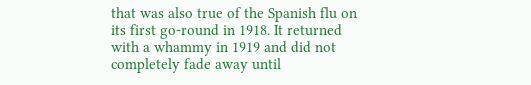that was also true of the Spanish flu on its first go-round in 1918. It returned with a whammy in 1919 and did not completely fade away until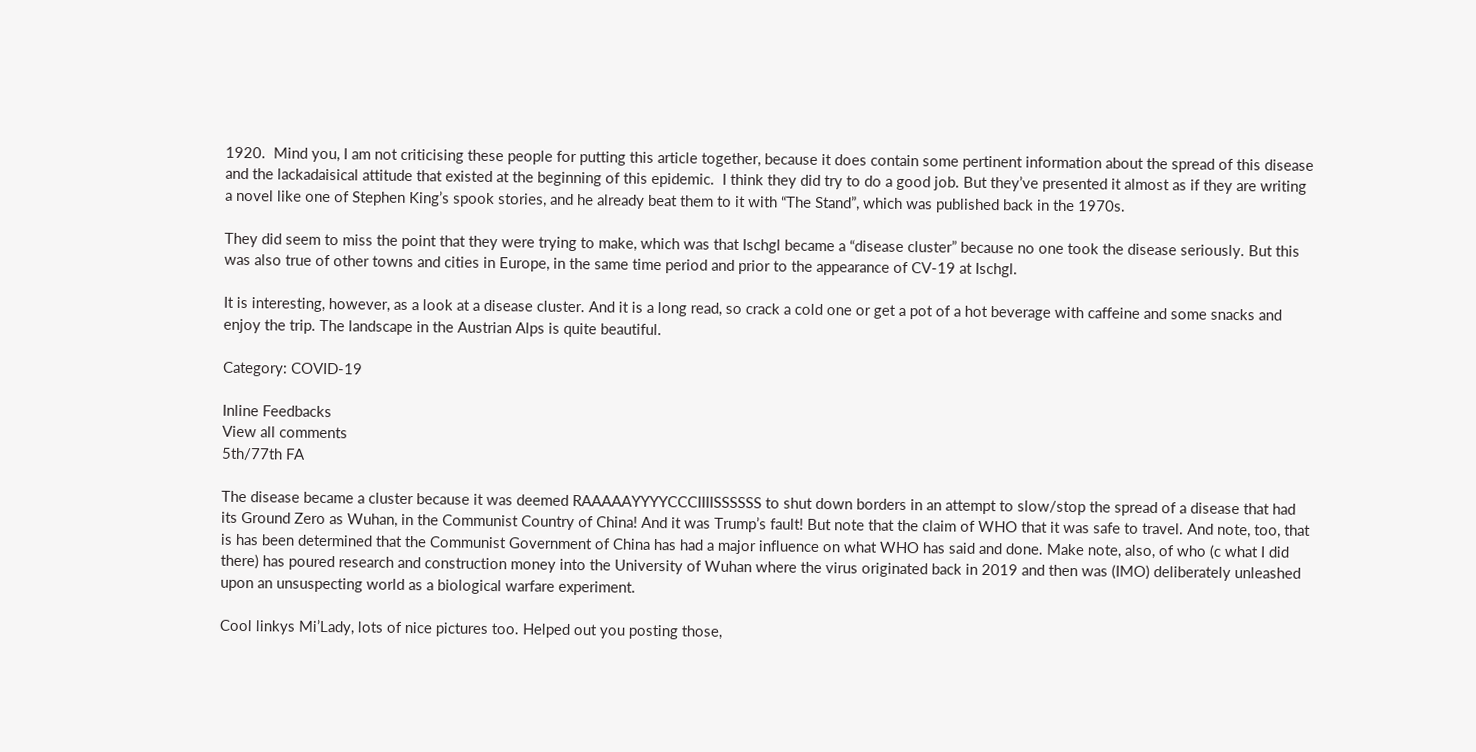1920.  Mind you, I am not criticising these people for putting this article together, because it does contain some pertinent information about the spread of this disease and the lackadaisical attitude that existed at the beginning of this epidemic.  I think they did try to do a good job. But they’ve presented it almost as if they are writing a novel like one of Stephen King’s spook stories, and he already beat them to it with “The Stand”, which was published back in the 1970s.

They did seem to miss the point that they were trying to make, which was that Ischgl became a “disease cluster” because no one took the disease seriously. But this was also true of other towns and cities in Europe, in the same time period and prior to the appearance of CV-19 at Ischgl.

It is interesting, however, as a look at a disease cluster. And it is a long read, so crack a cold one or get a pot of a hot beverage with caffeine and some snacks and enjoy the trip. The landscape in the Austrian Alps is quite beautiful.

Category: COVID-19

Inline Feedbacks
View all comments
5th/77th FA

The disease became a cluster because it was deemed RAAAAAYYYYCCCIIIISSSSSS to shut down borders in an attempt to slow/stop the spread of a disease that had its Ground Zero as Wuhan, in the Communist Country of China! And it was Trump’s fault! But note that the claim of WHO that it was safe to travel. And note, too, that is has been determined that the Communist Government of China has had a major influence on what WHO has said and done. Make note, also, of who (c what I did there) has poured research and construction money into the University of Wuhan where the virus originated back in 2019 and then was (IMO) deliberately unleashed upon an unsuspecting world as a biological warfare experiment.

Cool linkys Mi’Lady, lots of nice pictures too. Helped out you posting those,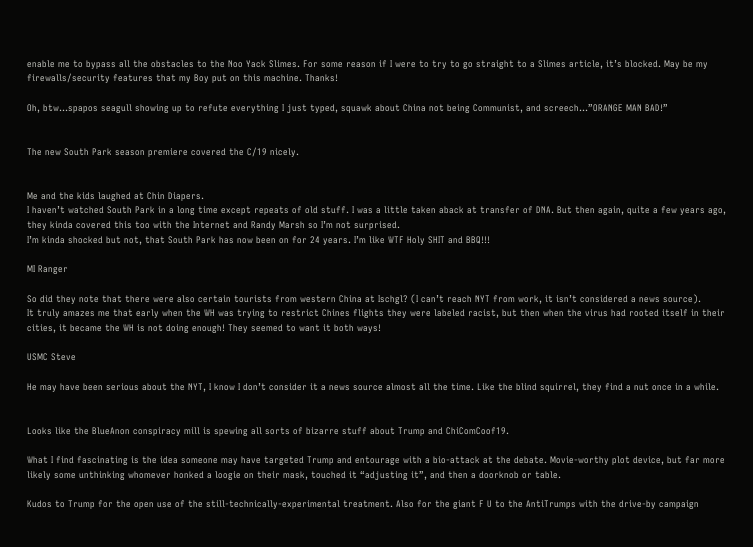enable me to bypass all the obstacles to the Noo Yack Slimes. For some reason if I were to try to go straight to a Slimes article, it’s blocked. May be my firewalls/security features that my Boy put on this machine. Thanks!

Oh, btw…spapos seagull showing up to refute everything I just typed, squawk about China not being Communist, and screech…”ORANGE MAN BAD!”


The new South Park season premiere covered the C/19 nicely.


Me and the kids laughed at Chin Diapers.
I haven’t watched South Park in a long time except repeats of old stuff. I was a little taken aback at transfer of DNA. But then again, quite a few years ago, they kinda covered this too with the Internet and Randy Marsh so I’m not surprised.
I’m kinda shocked but not, that South Park has now been on for 24 years. I’m like WTF Holy SHIT and BBQ!!!

MI Ranger

So did they note that there were also certain tourists from western China at Ischgl? (I can’t reach NYT from work, it isn’t considered a news source).
It truly amazes me that early when the WH was trying to restrict Chines flights they were labeled racist, but then when the virus had rooted itself in their cities, it became the WH is not doing enough! They seemed to want it both ways!

USMC Steve

He may have been serious about the NYT, I know I don’t consider it a news source almost all the time. Like the blind squirrel, they find a nut once in a while.


Looks like the BlueAnon conspiracy mill is spewing all sorts of bizarre stuff about Trump and ChiComCoof19.

What I find fascinating is the idea someone may have targeted Trump and entourage with a bio-attack at the debate. Movie-worthy plot device, but far more likely some unthinking whomever honked a loogie on their mask, touched it “adjusting it”, and then a doorknob or table.

Kudos to Trump for the open use of the still-technically-experimental treatment. Also for the giant F U to the AntiTrumps with the drive-by campaign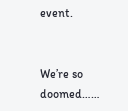event.


We’re so doomed……